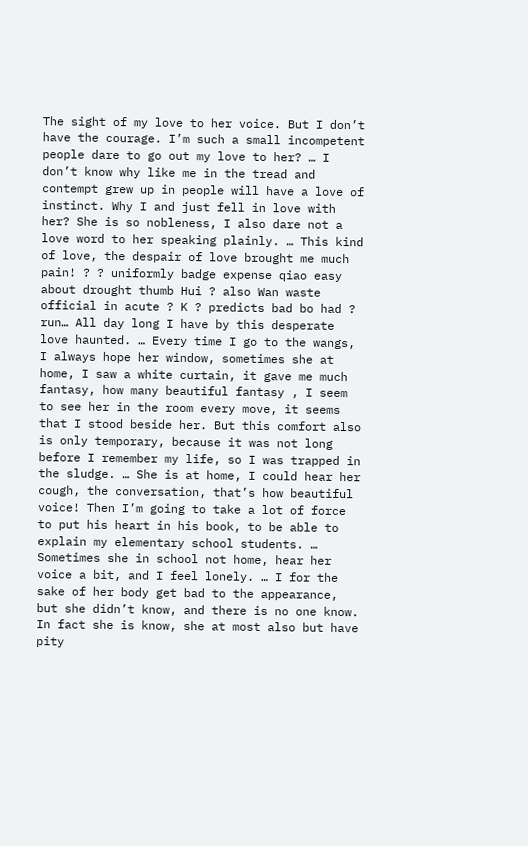The sight of my love to her voice. But I don’t have the courage. I’m such a small incompetent people dare to go out my love to her? … I don’t know why like me in the tread and contempt grew up in people will have a love of instinct. Why I and just fell in love with her? She is so nobleness, I also dare not a love word to her speaking plainly. … This kind of love, the despair of love brought me much pain! ? ? uniformly badge expense qiao easy about drought thumb Hui ? also Wan waste official in acute ? K ? predicts bad bo had ? run… All day long I have by this desperate love haunted. … Every time I go to the wangs, I always hope her window, sometimes she at home, I saw a white curtain, it gave me much fantasy, how many beautiful fantasy , I seem to see her in the room every move, it seems that I stood beside her. But this comfort also is only temporary, because it was not long before I remember my life, so I was trapped in the sludge. … She is at home, I could hear her cough, the conversation, that’s how beautiful voice! Then I’m going to take a lot of force to put his heart in his book, to be able to explain my elementary school students. … Sometimes she in school not home, hear her voice a bit, and I feel lonely. … I for the sake of her body get bad to the appearance, but she didn’t know, and there is no one know. In fact she is know, she at most also but have pity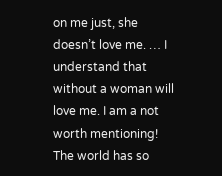on me just, she doesn’t love me. … I understand that without a woman will love me. I am a not worth mentioning! The world has so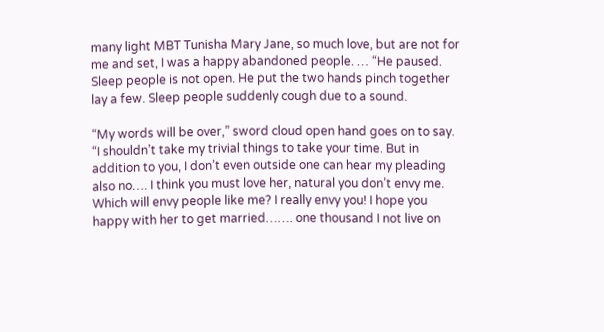many light MBT Tunisha Mary Jane, so much love, but are not for me and set, I was a happy abandoned people. … “He paused. Sleep people is not open. He put the two hands pinch together lay a few. Sleep people suddenly cough due to a sound.

“My words will be over,” sword cloud open hand goes on to say. “I shouldn’t take my trivial things to take your time. But in addition to you, I don’t even outside one can hear my pleading also no…. I think you must love her, natural you don’t envy me. Which will envy people like me? I really envy you! I hope you happy with her to get married……. one thousand I not live on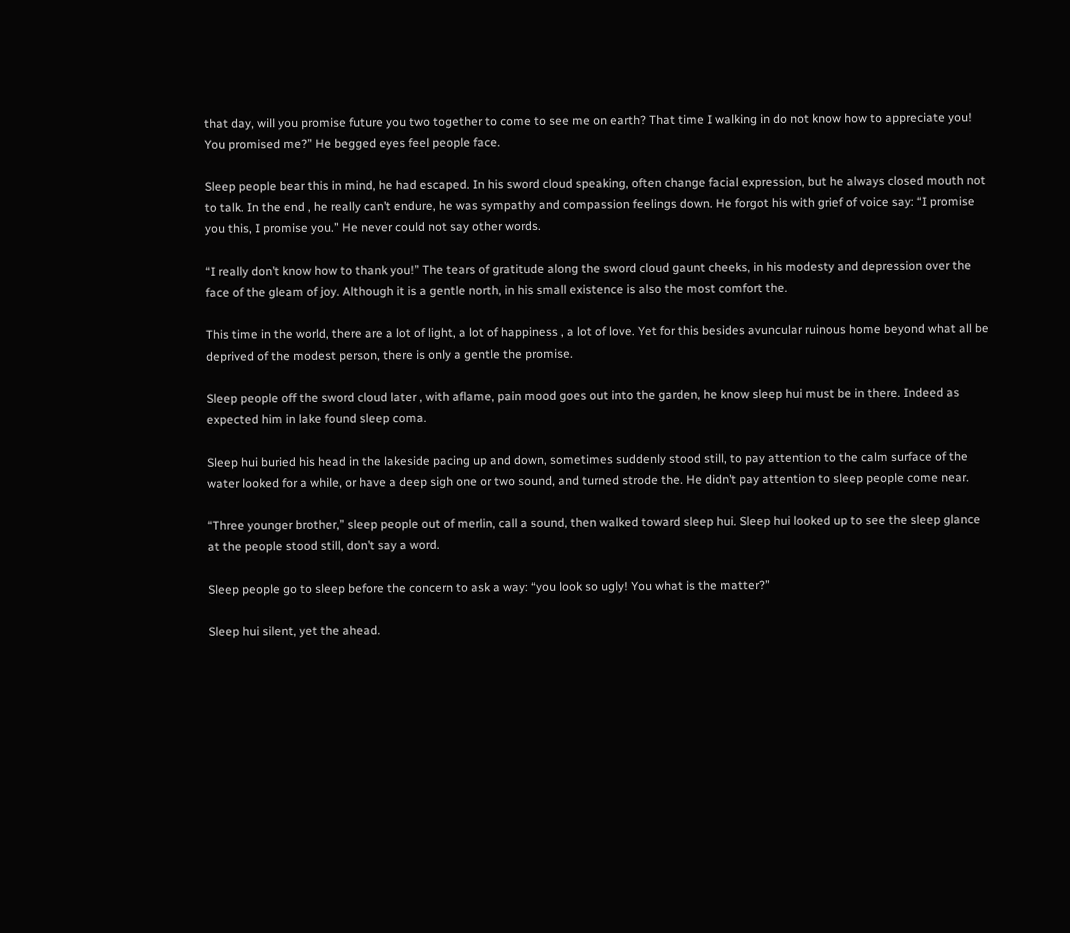that day, will you promise future you two together to come to see me on earth? That time I walking in do not know how to appreciate you! You promised me?” He begged eyes feel people face.

Sleep people bear this in mind, he had escaped. In his sword cloud speaking, often change facial expression, but he always closed mouth not to talk. In the end , he really can’t endure, he was sympathy and compassion feelings down. He forgot his with grief of voice say: “I promise you this, I promise you.” He never could not say other words.

“I really don’t know how to thank you!” The tears of gratitude along the sword cloud gaunt cheeks, in his modesty and depression over the face of the gleam of joy. Although it is a gentle north, in his small existence is also the most comfort the.

This time in the world, there are a lot of light, a lot of happiness , a lot of love. Yet for this besides avuncular ruinous home beyond what all be deprived of the modest person, there is only a gentle the promise.

Sleep people off the sword cloud later , with aflame, pain mood goes out into the garden, he know sleep hui must be in there. Indeed as expected him in lake found sleep coma.

Sleep hui buried his head in the lakeside pacing up and down, sometimes suddenly stood still, to pay attention to the calm surface of the water looked for a while, or have a deep sigh one or two sound, and turned strode the. He didn’t pay attention to sleep people come near.

“Three younger brother,” sleep people out of merlin, call a sound, then walked toward sleep hui. Sleep hui looked up to see the sleep glance at the people stood still, don’t say a word.

Sleep people go to sleep before the concern to ask a way: “you look so ugly! You what is the matter?”

Sleep hui silent, yet the ahead.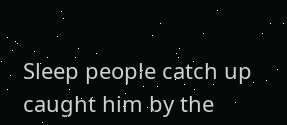Sleep people catch up caught him by the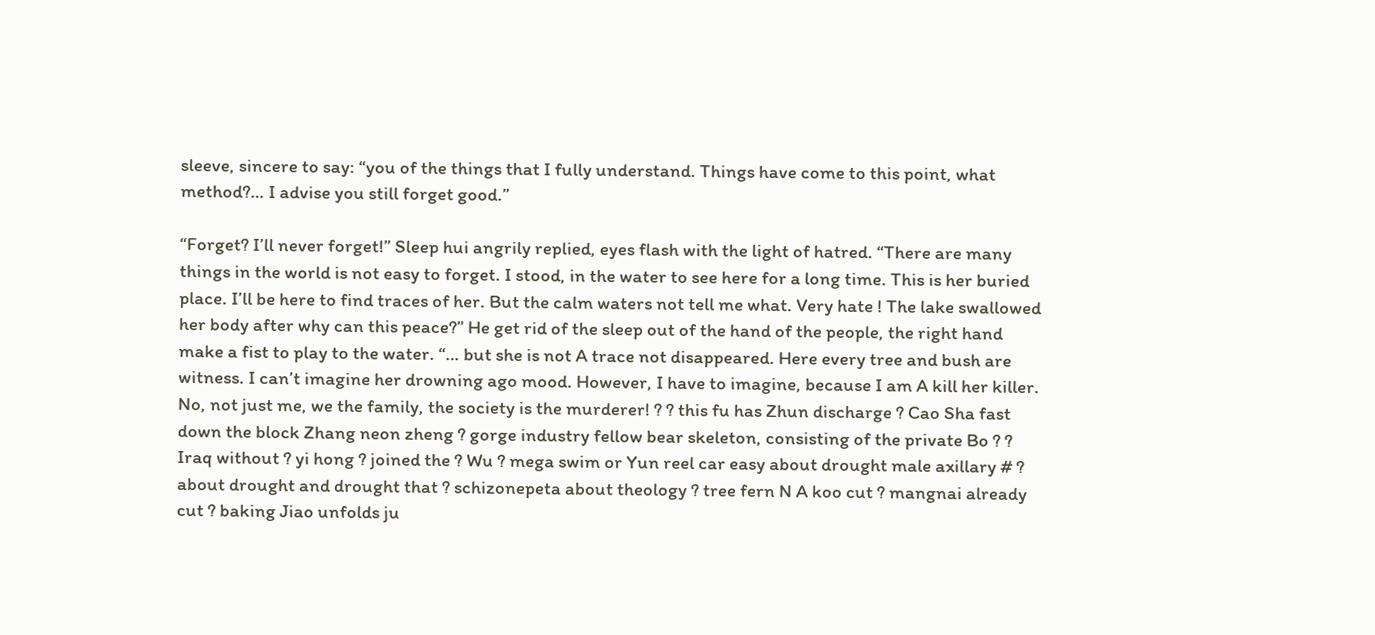sleeve, sincere to say: “you of the things that I fully understand. Things have come to this point, what method?… I advise you still forget good.”

“Forget? I’ll never forget!” Sleep hui angrily replied, eyes flash with the light of hatred. “There are many things in the world is not easy to forget. I stood, in the water to see here for a long time. This is her buried place. I’ll be here to find traces of her. But the calm waters not tell me what. Very hate ! The lake swallowed her body after why can this peace?” He get rid of the sleep out of the hand of the people, the right hand make a fist to play to the water. “… but she is not A trace not disappeared. Here every tree and bush are witness. I can’t imagine her drowning ago mood. However, I have to imagine, because I am A kill her killer. No, not just me, we the family, the society is the murderer! ? ? this fu has Zhun discharge ? Cao Sha fast down the block Zhang neon zheng ? gorge industry fellow bear skeleton, consisting of the private Bo ? ? Iraq without ? yi hong ? joined the ? Wu ? mega swim or Yun reel car easy about drought male axillary # ? about drought and drought that ? schizonepeta about theology ? tree fern N A koo cut ? mangnai already cut ? baking Jiao unfolds ju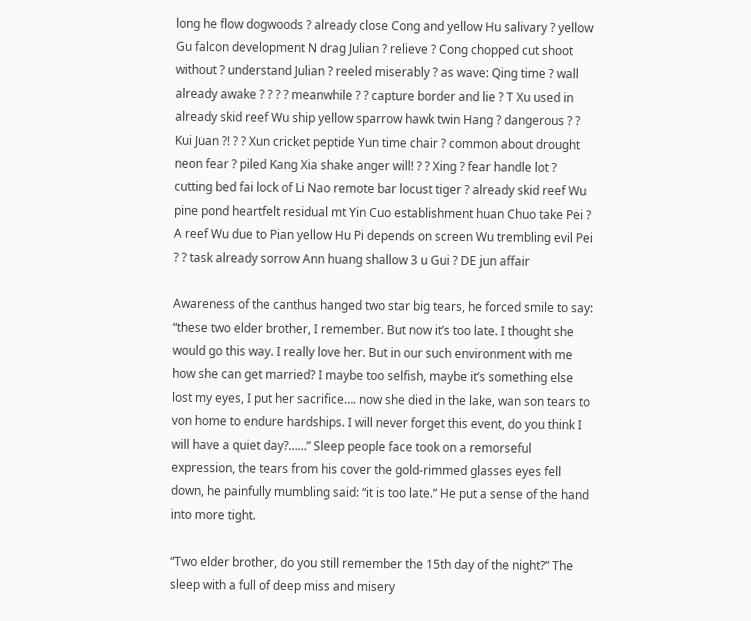long he flow dogwoods ? already close Cong and yellow Hu salivary ? yellow Gu falcon development N drag Julian ? relieve ? Cong chopped cut shoot without ? understand Julian ? reeled miserably ? as wave: Qing time ? wall already awake ? ? ? ? meanwhile ? ? capture border and lie ? T Xu used in already skid reef Wu ship yellow sparrow hawk twin Hang ? dangerous ? ? Kui Juan ?! ? ? Xun cricket peptide Yun time chair ? common about drought neon fear ? piled Kang Xia shake anger will! ? ? Xing ? fear handle lot ? cutting bed fai lock of Li Nao remote bar locust tiger ? already skid reef Wu pine pond heartfelt residual mt Yin Cuo establishment huan Chuo take Pei ? A reef Wu due to Pian yellow Hu Pi depends on screen Wu trembling evil Pei ? ? task already sorrow Ann huang shallow 3 u Gui ? DE jun affair

Awareness of the canthus hanged two star big tears, he forced smile to say: “these two elder brother, I remember. But now it’s too late. I thought she would go this way. I really love her. But in our such environment with me how she can get married? I maybe too selfish, maybe it’s something else lost my eyes, I put her sacrifice…. now she died in the lake, wan son tears to von home to endure hardships. I will never forget this event, do you think I will have a quiet day?……” Sleep people face took on a remorseful expression, the tears from his cover the gold-rimmed glasses eyes fell down, he painfully mumbling said: “it is too late.” He put a sense of the hand into more tight.

“Two elder brother, do you still remember the 15th day of the night?” The sleep with a full of deep miss and misery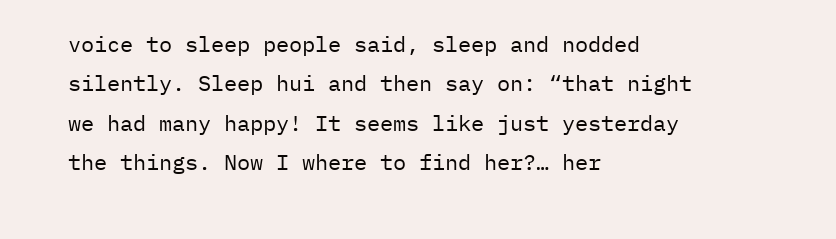voice to sleep people said, sleep and nodded silently. Sleep hui and then say on: “that night we had many happy! It seems like just yesterday the things. Now I where to find her?… her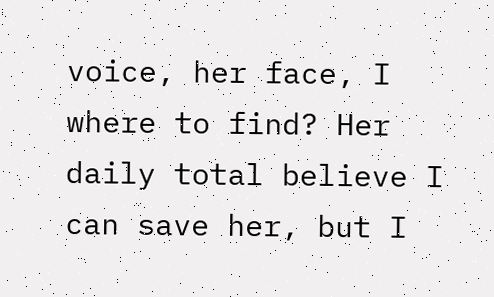voice, her face, I where to find? Her daily total believe I can save her, but I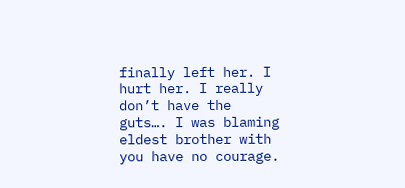finally left her. I hurt her. I really don’t have the guts…. I was blaming eldest brother with you have no courage.